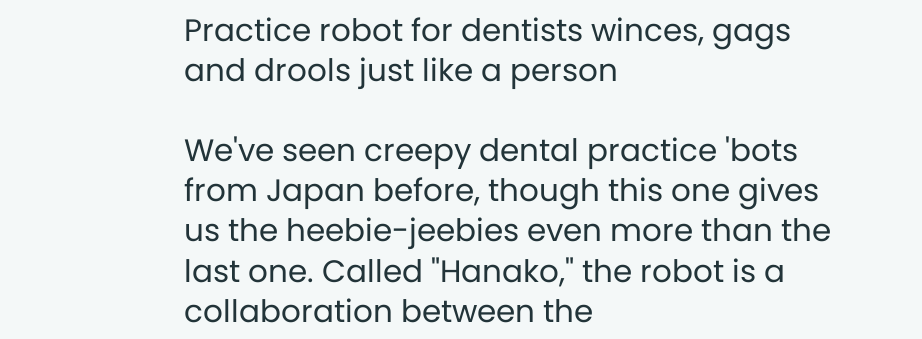Practice robot for dentists winces, gags and drools just like a person

We've seen creepy dental practice 'bots from Japan before, though this one gives us the heebie-jeebies even more than the last one. Called "Hanako," the robot is a collaboration between the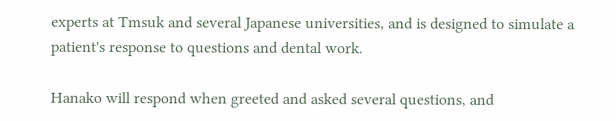experts at Tmsuk and several Japanese universities, and is designed to simulate a patient's response to questions and dental work.

Hanako will respond when greeted and asked several questions, and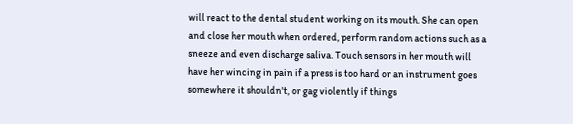will react to the dental student working on its mouth. She can open and close her mouth when ordered, perform random actions such as a sneeze and even discharge saliva. Touch sensors in her mouth will have her wincing in pain if a press is too hard or an instrument goes somewhere it shouldn't, or gag violently if things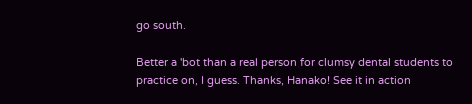go south.

Better a 'bot than a real person for clumsy dental students to practice on, I guess. Thanks, Hanako! See it in action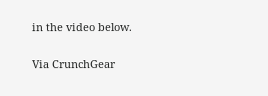in the video below.

Via CrunchGear